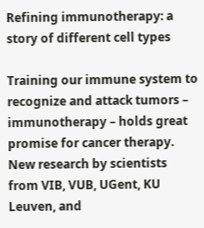Refining immunotherapy: a story of different cell types

Training our immune system to recognize and attack tumors – immunotherapy – holds great promise for cancer therapy. New research by scientists from VIB, VUB, UGent, KU Leuven, and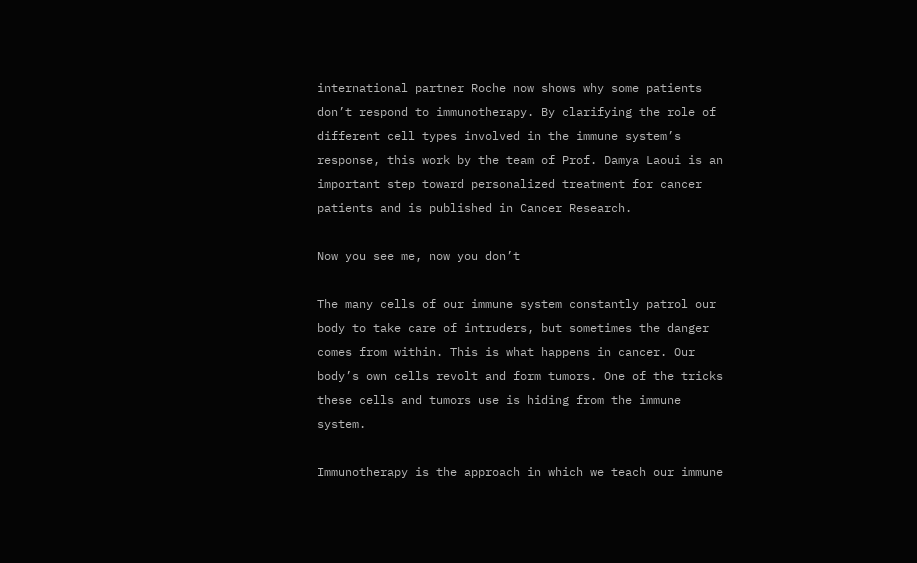international partner Roche now shows why some patients don’t respond to immunotherapy. By clarifying the role of different cell types involved in the immune system’s response, this work by the team of Prof. Damya Laoui is an important step toward personalized treatment for cancer patients and is published in Cancer Research.

Now you see me, now you don’t

The many cells of our immune system constantly patrol our body to take care of intruders, but sometimes the danger comes from within. This is what happens in cancer. Our body’s own cells revolt and form tumors. One of the tricks these cells and tumors use is hiding from the immune system.

Immunotherapy is the approach in which we teach our immune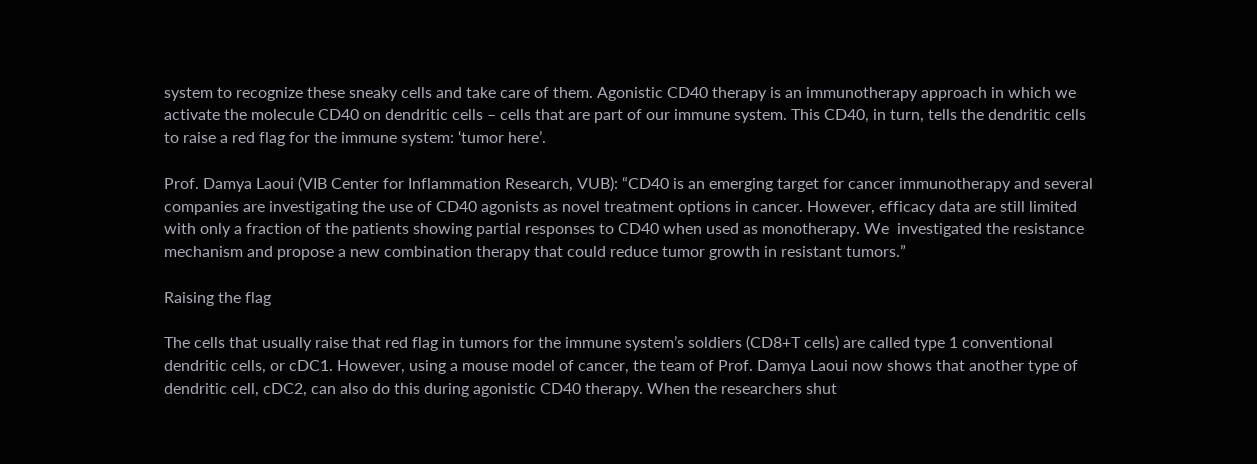system to recognize these sneaky cells and take care of them. Agonistic CD40 therapy is an immunotherapy approach in which we activate the molecule CD40 on dendritic cells – cells that are part of our immune system. This CD40, in turn, tells the dendritic cells to raise a red flag for the immune system: ‘tumor here’.

Prof. Damya Laoui (VIB Center for Inflammation Research, VUB): “CD40 is an emerging target for cancer immunotherapy and several companies are investigating the use of CD40 agonists as novel treatment options in cancer. However, efficacy data are still limited with only a fraction of the patients showing partial responses to CD40 when used as monotherapy. We  investigated the resistance mechanism and propose a new combination therapy that could reduce tumor growth in resistant tumors.”

Raising the flag

The cells that usually raise that red flag in tumors for the immune system’s soldiers (CD8+T cells) are called type 1 conventional dendritic cells, or cDC1. However, using a mouse model of cancer, the team of Prof. Damya Laoui now shows that another type of dendritic cell, cDC2, can also do this during agonistic CD40 therapy. When the researchers shut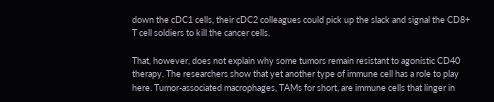down the cDC1 cells, their cDC2 colleagues could pick up the slack and signal the CD8+ T cell soldiers to kill the cancer cells.

That, however, does not explain why some tumors remain resistant to agonistic CD40 therapy. The researchers show that yet another type of immune cell has a role to play here. Tumor-associated macrophages, TAMs for short, are immune cells that linger in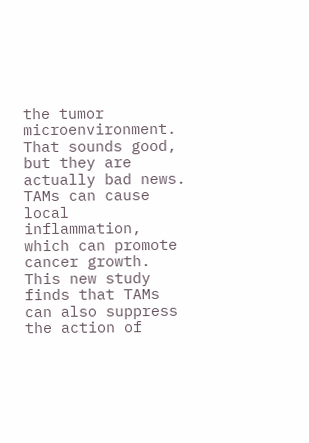the tumor microenvironment. That sounds good, but they are actually bad news. TAMs can cause local inflammation, which can promote cancer growth. This new study finds that TAMs can also suppress the action of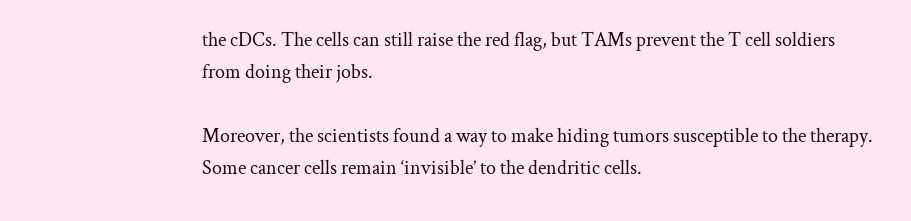the cDCs. The cells can still raise the red flag, but TAMs prevent the T cell soldiers from doing their jobs.

Moreover, the scientists found a way to make hiding tumors susceptible to the therapy. Some cancer cells remain ‘invisible’ to the dendritic cells.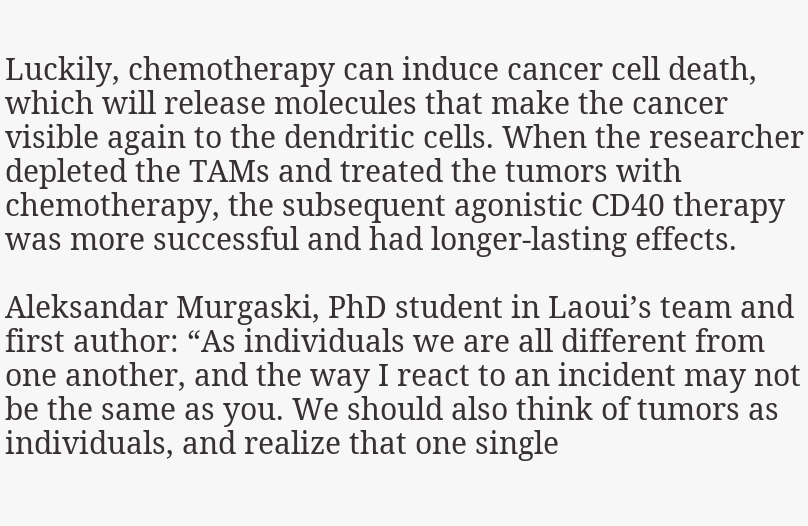Luckily, chemotherapy can induce cancer cell death, which will release molecules that make the cancer visible again to the dendritic cells. When the researcher depleted the TAMs and treated the tumors with chemotherapy, the subsequent agonistic CD40 therapy was more successful and had longer-lasting effects.

Aleksandar Murgaski, PhD student in Laoui’s team and first author: “As individuals we are all different from one another, and the way I react to an incident may not be the same as you. We should also think of tumors as individuals, and realize that one single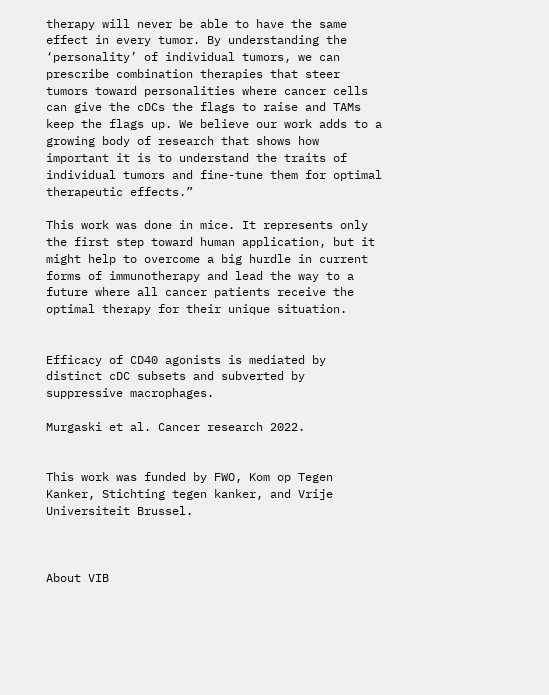therapy will never be able to have the same effect in every tumor. By understanding the ‘personality’ of individual tumors, we can prescribe combination therapies that steer tumors toward personalities where cancer cells can give the cDCs the flags to raise and TAMs keep the flags up. We believe our work adds to a growing body of research that shows how important it is to understand the traits of individual tumors and fine-tune them for optimal therapeutic effects.”

This work was done in mice. It represents only the first step toward human application, but it might help to overcome a big hurdle in current forms of immunotherapy and lead the way to a future where all cancer patients receive the optimal therapy for their unique situation.


Efficacy of CD40 agonists is mediated by distinct cDC subsets and subverted by suppressive macrophages.

Murgaski et al. Cancer research 2022.


This work was funded by FWO, Kom op Tegen Kanker, Stichting tegen kanker, and Vrije Universiteit Brussel.



About VIB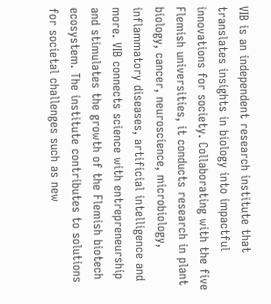VIB is an independent research institute that translates insights in biology into impactful innovations for society. Collaborating with the five Flemish universities, it conducts research in plant biology, cancer, neuroscience, microbiology, inflammatory diseases, artificial intelligence and more. VIB connects science with entrepreneurship and stimulates the growth of the Flemish biotech ecosystem. The institute contributes to solutions for societal challenges such as new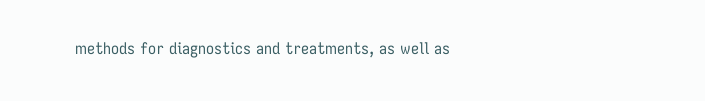methods for diagnostics and treatments, as well as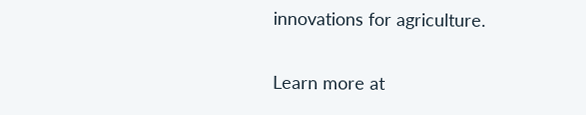innovations for agriculture.

Learn more at